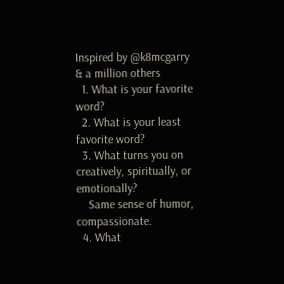Inspired by @k8mcgarry & a million others
  1. What is your favorite word?
  2. What is your least favorite word?
  3. What turns you on creatively, spiritually, or emotionally?
    Same sense of humor, compassionate.
  4. What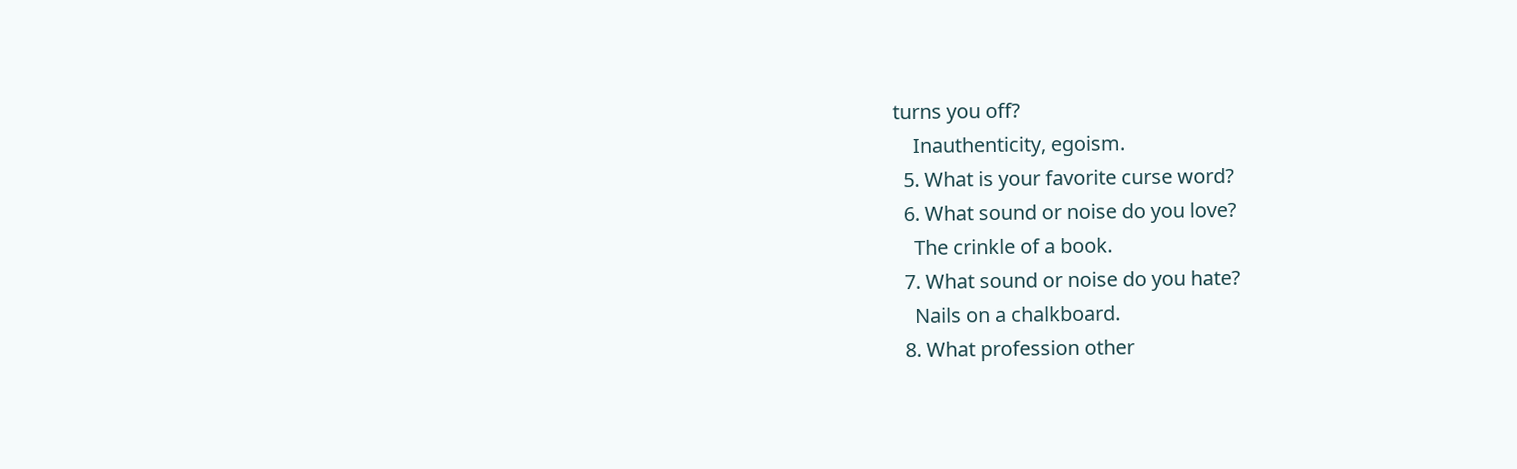turns you off?
    Inauthenticity, egoism.
  5. What is your favorite curse word?
  6. What sound or noise do you love?
    The crinkle of a book.
  7. What sound or noise do you hate?
    Nails on a chalkboard.
  8. What profession other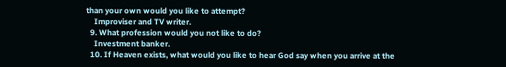than your own would you like to attempt?
    Improviser and TV writer.
  9. What profession would you not like to do?
    Investment banker.
  10. If Heaven exists, what would you like to hear God say when you arrive at the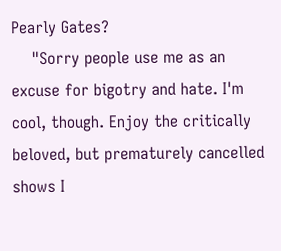Pearly Gates?
    "Sorry people use me as an excuse for bigotry and hate. I'm cool, though. Enjoy the critically beloved, but prematurely cancelled shows I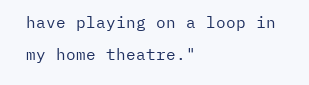have playing on a loop in my home theatre."